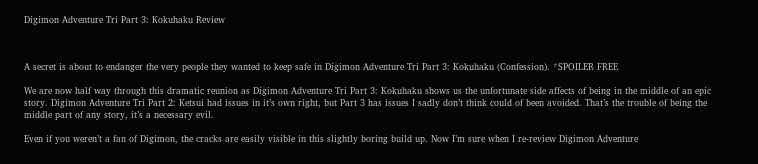Digimon Adventure Tri Part 3: Kokuhaku Review



A secret is about to endanger the very people they wanted to keep safe in Digimon Adventure Tri Part 3: Kokuhaku (Confession). *SPOILER FREE

We are now half way through this dramatic reunion as Digimon Adventure Tri Part 3: Kokuhaku shows us the unfortunate side affects of being in the middle of an epic story. Digimon Adventure Tri Part 2: Ketsui had issues in it’s own right, but Part 3 has issues I sadly don’t think could of been avoided. That’s the trouble of being the middle part of any story, it’s a necessary evil.

Even if you weren’t a fan of Digimon, the cracks are easily visible in this slightly boring build up. Now I’m sure when I re-review Digimon Adventure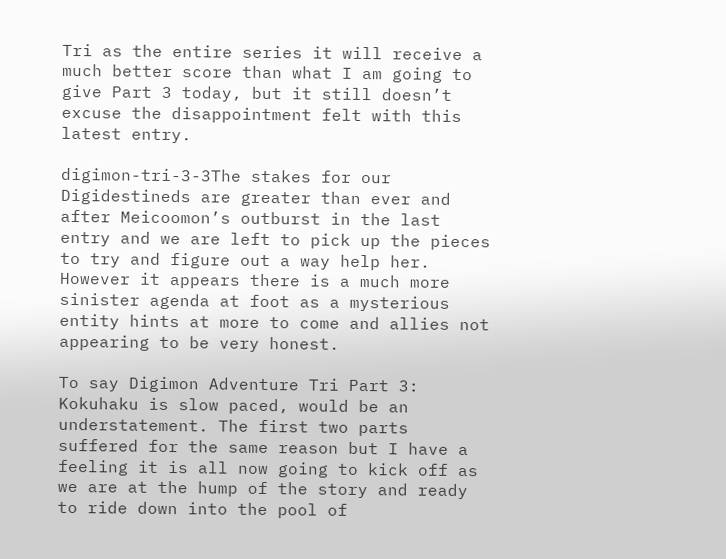Tri as the entire series it will receive a much better score than what I am going to give Part 3 today, but it still doesn’t excuse the disappointment felt with this latest entry.

digimon-tri-3-3The stakes for our Digidestineds are greater than ever and after Meicoomon’s outburst in the last entry and we are left to pick up the pieces to try and figure out a way help her. However it appears there is a much more sinister agenda at foot as a mysterious entity hints at more to come and allies not appearing to be very honest.

To say Digimon Adventure Tri Part 3: Kokuhaku is slow paced, would be an understatement. The first two parts suffered for the same reason but I have a feeling it is all now going to kick off as we are at the hump of the story and ready to ride down into the pool of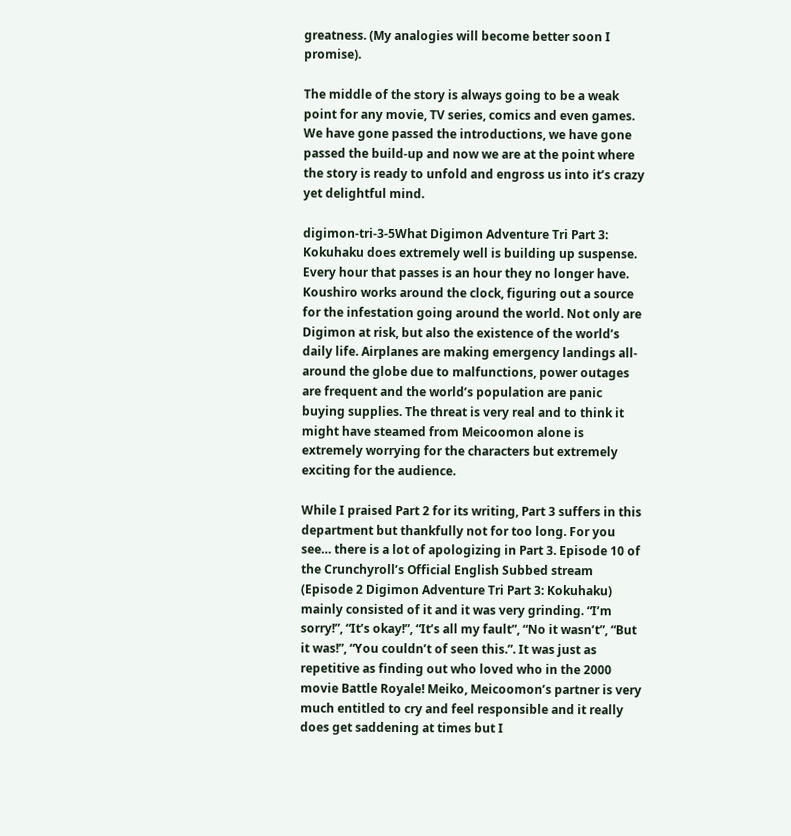greatness. (My analogies will become better soon I promise).

The middle of the story is always going to be a weak point for any movie, TV series, comics and even games. We have gone passed the introductions, we have gone passed the build-up and now we are at the point where the story is ready to unfold and engross us into it’s crazy yet delightful mind.

digimon-tri-3-5What Digimon Adventure Tri Part 3: Kokuhaku does extremely well is building up suspense. Every hour that passes is an hour they no longer have. Koushiro works around the clock, figuring out a source for the infestation going around the world. Not only are Digimon at risk, but also the existence of the world’s daily life. Airplanes are making emergency landings all-around the globe due to malfunctions, power outages are frequent and the world’s population are panic buying supplies. The threat is very real and to think it might have steamed from Meicoomon alone is extremely worrying for the characters but extremely exciting for the audience.

While I praised Part 2 for its writing, Part 3 suffers in this department but thankfully not for too long. For you see… there is a lot of apologizing in Part 3. Episode 10 of the Crunchyroll’s Official English Subbed stream (Episode 2 Digimon Adventure Tri Part 3: Kokuhaku) mainly consisted of it and it was very grinding. “I’m sorry!”, “It’s okay!”, “It’s all my fault”, “No it wasn’t”, “But it was!”, “You couldn’t of seen this.”. It was just as repetitive as finding out who loved who in the 2000 movie Battle Royale! Meiko, Meicoomon’s partner is very much entitled to cry and feel responsible and it really does get saddening at times but I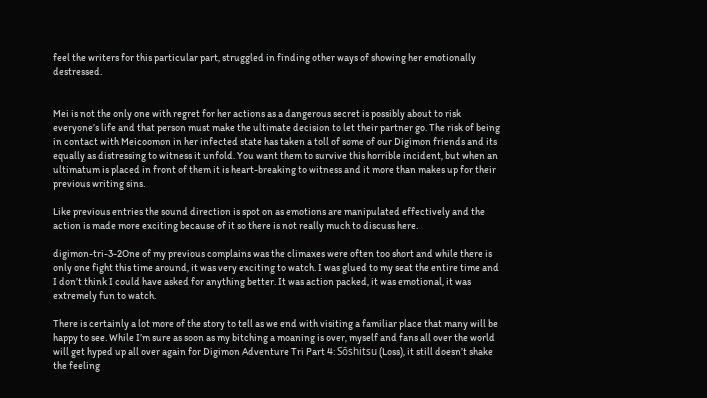feel the writers for this particular part, struggled in finding other ways of showing her emotionally destressed.


Mei is not the only one with regret for her actions as a dangerous secret is possibly about to risk everyone’s life and that person must make the ultimate decision to let their partner go. The risk of being in contact with Meicoomon in her infected state has taken a toll of some of our Digimon friends and its equally as distressing to witness it unfold. You want them to survive this horrible incident, but when an ultimatum is placed in front of them it is heart-breaking to witness and it more than makes up for their previous writing sins.

Like previous entries the sound direction is spot on as emotions are manipulated effectively and the action is made more exciting because of it so there is not really much to discuss here.

digimon-tri-3-2One of my previous complains was the climaxes were often too short and while there is only one fight this time around, it was very exciting to watch. I was glued to my seat the entire time and I don’t think I could have asked for anything better. It was action packed, it was emotional, it was extremely fun to watch.

There is certainly a lot more of the story to tell as we end with visiting a familiar place that many will be happy to see. While I’m sure as soon as my bitching a moaning is over, myself and fans all over the world will get hyped up all over again for Digimon Adventure Tri Part 4: Sōshitsu (Loss), it still doesn’t shake the feeling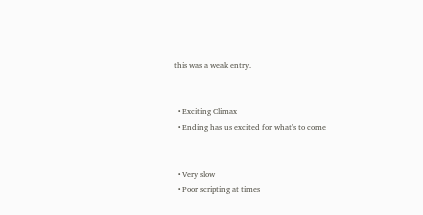this was a weak entry.


  • Exciting Climax
  • Ending has us excited for what's to come


  • Very slow
  • Poor scripting at times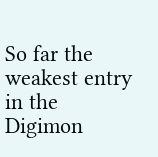So far the weakest entry in the Digimon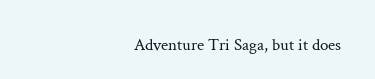Adventure Tri Saga, but it does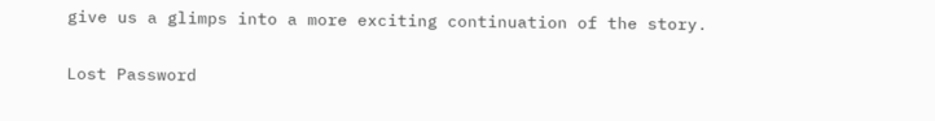give us a glimps into a more exciting continuation of the story.


Lost Password